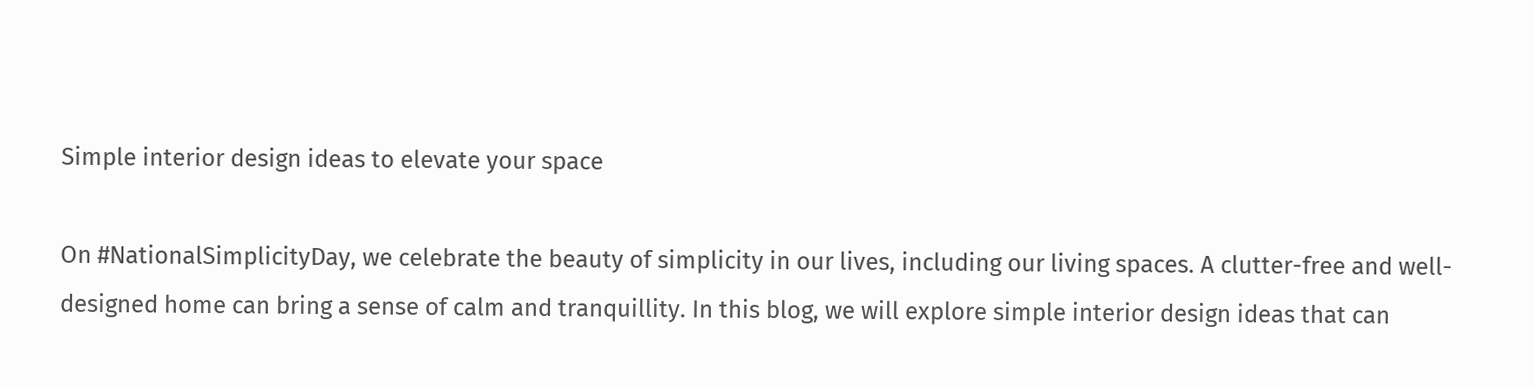Simple interior design ideas to elevate your space

On #NationalSimplicityDay, we celebrate the beauty of simplicity in our lives, including our living spaces. A clutter-free and well-designed home can bring a sense of calm and tranquillity. In this blog, we will explore simple interior design ideas that can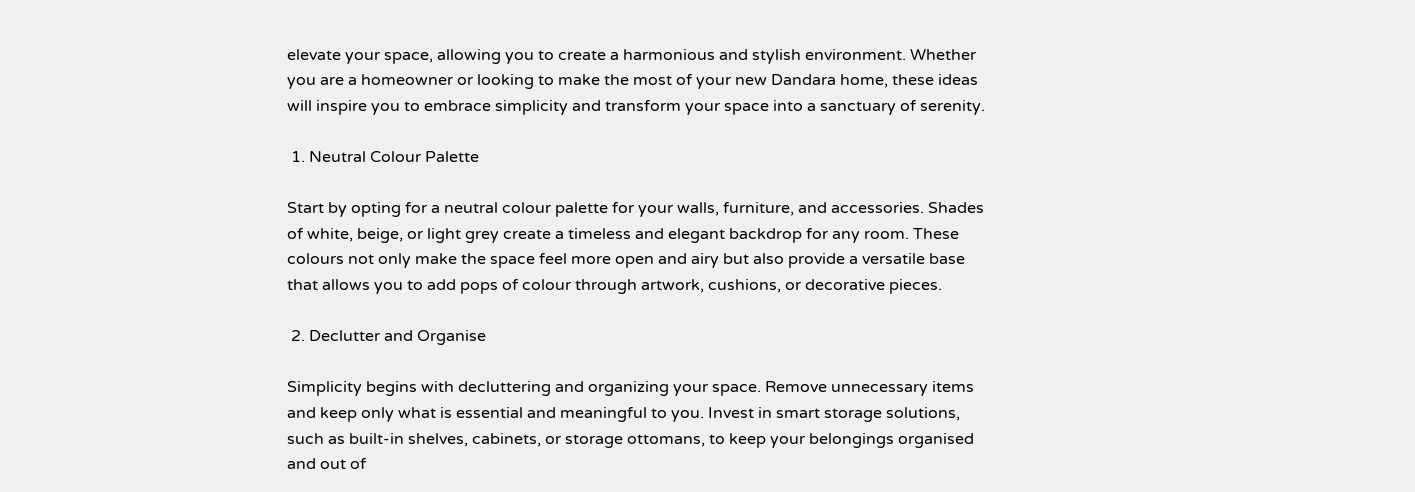elevate your space, allowing you to create a harmonious and stylish environment. Whether you are a homeowner or looking to make the most of your new Dandara home, these ideas will inspire you to embrace simplicity and transform your space into a sanctuary of serenity.

 1. Neutral Colour Palette

Start by opting for a neutral colour palette for your walls, furniture, and accessories. Shades of white, beige, or light grey create a timeless and elegant backdrop for any room. These colours not only make the space feel more open and airy but also provide a versatile base that allows you to add pops of colour through artwork, cushions, or decorative pieces.

 2. Declutter and Organise

Simplicity begins with decluttering and organizing your space. Remove unnecessary items and keep only what is essential and meaningful to you. Invest in smart storage solutions, such as built-in shelves, cabinets, or storage ottomans, to keep your belongings organised and out of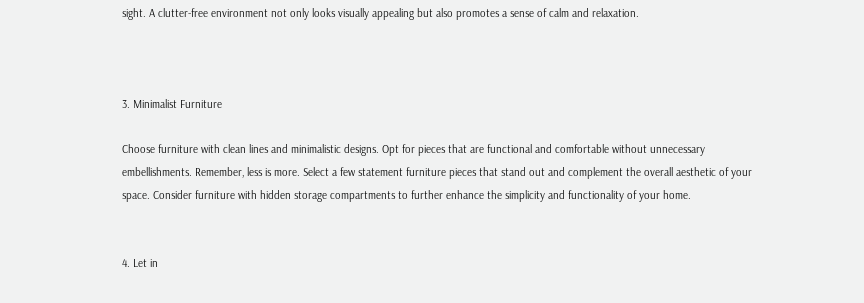sight. A clutter-free environment not only looks visually appealing but also promotes a sense of calm and relaxation.



3. Minimalist Furniture

Choose furniture with clean lines and minimalistic designs. Opt for pieces that are functional and comfortable without unnecessary embellishments. Remember, less is more. Select a few statement furniture pieces that stand out and complement the overall aesthetic of your space. Consider furniture with hidden storage compartments to further enhance the simplicity and functionality of your home.


4. Let in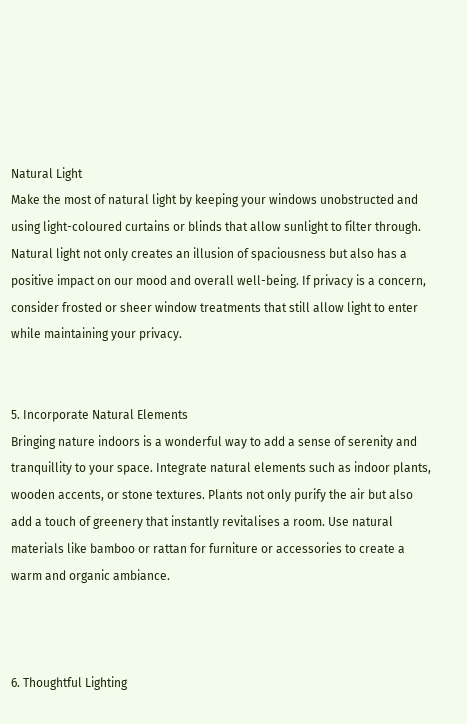Natural Light
Make the most of natural light by keeping your windows unobstructed and using light-coloured curtains or blinds that allow sunlight to filter through. Natural light not only creates an illusion of spaciousness but also has a positive impact on our mood and overall well-being. If privacy is a concern, consider frosted or sheer window treatments that still allow light to enter while maintaining your privacy.


5. Incorporate Natural Elements
Bringing nature indoors is a wonderful way to add a sense of serenity and tranquillity to your space. Integrate natural elements such as indoor plants, wooden accents, or stone textures. Plants not only purify the air but also add a touch of greenery that instantly revitalises a room. Use natural materials like bamboo or rattan for furniture or accessories to create a warm and organic ambiance.



6. Thoughtful Lighting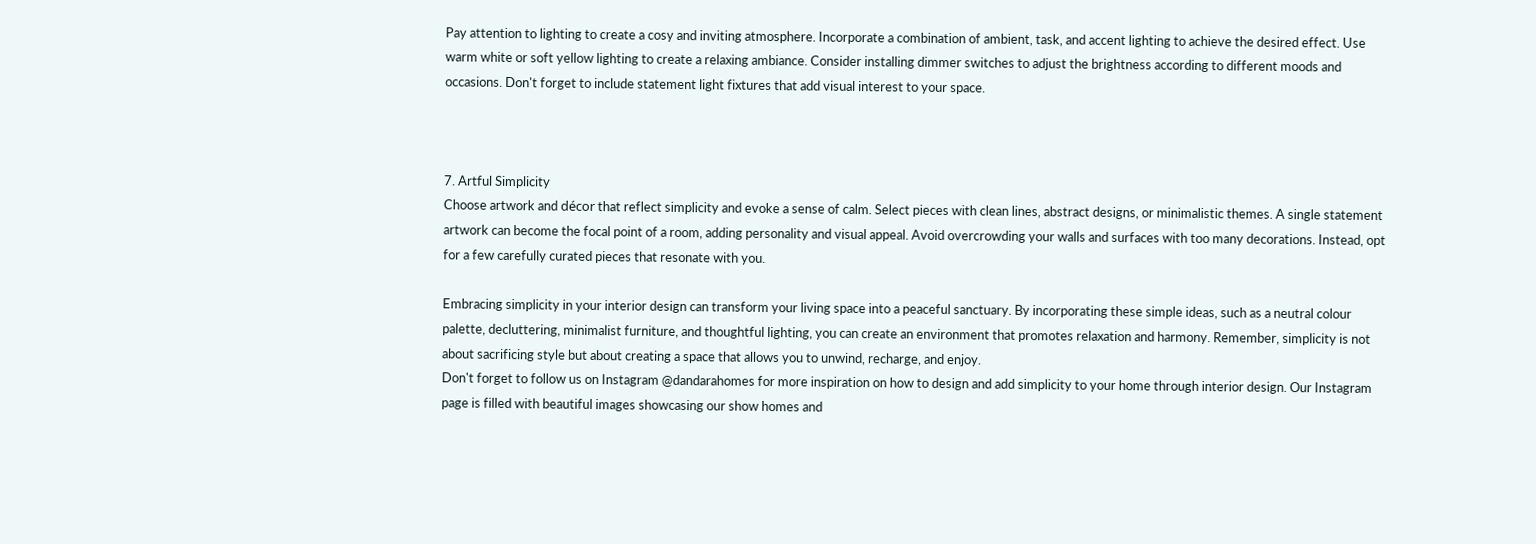Pay attention to lighting to create a cosy and inviting atmosphere. Incorporate a combination of ambient, task, and accent lighting to achieve the desired effect. Use warm white or soft yellow lighting to create a relaxing ambiance. Consider installing dimmer switches to adjust the brightness according to different moods and occasions. Don't forget to include statement light fixtures that add visual interest to your space.



7. Artful Simplicity
Choose artwork and décor that reflect simplicity and evoke a sense of calm. Select pieces with clean lines, abstract designs, or minimalistic themes. A single statement artwork can become the focal point of a room, adding personality and visual appeal. Avoid overcrowding your walls and surfaces with too many decorations. Instead, opt for a few carefully curated pieces that resonate with you.

Embracing simplicity in your interior design can transform your living space into a peaceful sanctuary. By incorporating these simple ideas, such as a neutral colour palette, decluttering, minimalist furniture, and thoughtful lighting, you can create an environment that promotes relaxation and harmony. Remember, simplicity is not about sacrificing style but about creating a space that allows you to unwind, recharge, and enjoy.
Don't forget to follow us on Instagram @dandarahomes for more inspiration on how to design and add simplicity to your home through interior design. Our Instagram page is filled with beautiful images showcasing our show homes and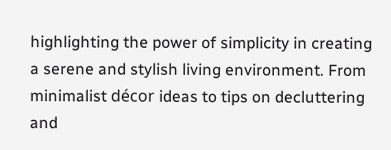highlighting the power of simplicity in creating a serene and stylish living environment. From minimalist décor ideas to tips on decluttering and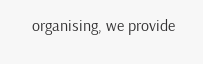organising, we provide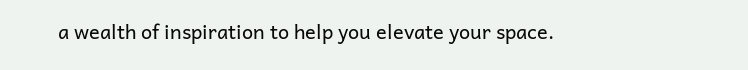a wealth of inspiration to help you elevate your space.